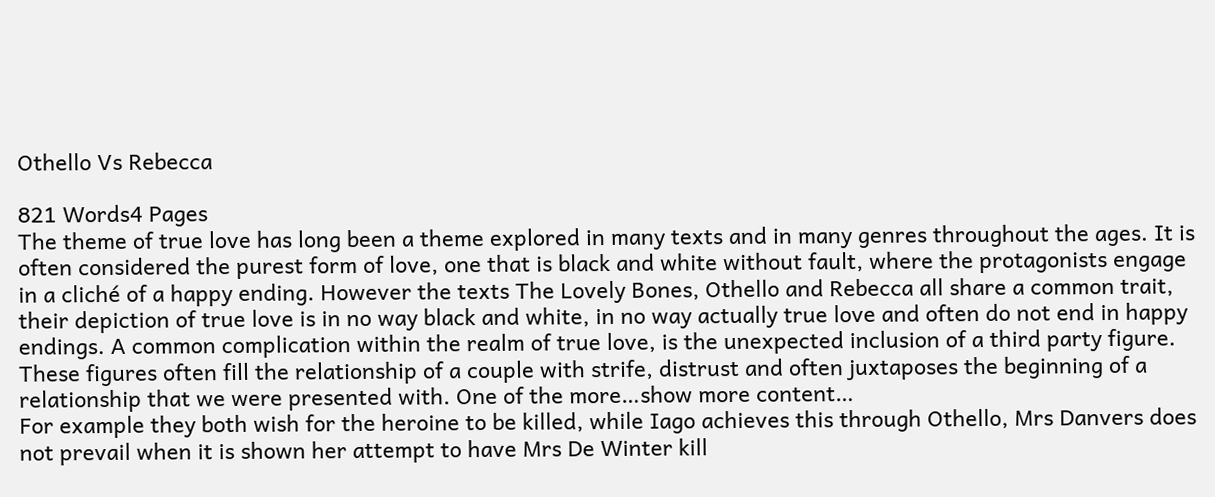Othello Vs Rebecca

821 Words4 Pages
The theme of true love has long been a theme explored in many texts and in many genres throughout the ages. It is often considered the purest form of love, one that is black and white without fault, where the protagonists engage in a cliché of a happy ending. However the texts The Lovely Bones, Othello and Rebecca all share a common trait, their depiction of true love is in no way black and white, in no way actually true love and often do not end in happy endings. A common complication within the realm of true love, is the unexpected inclusion of a third party figure. These figures often fill the relationship of a couple with strife, distrust and often juxtaposes the beginning of a relationship that we were presented with. One of the more…show more content…
For example they both wish for the heroine to be killed, while Iago achieves this through Othello, Mrs Danvers does not prevail when it is shown her attempt to have Mrs De Winter kill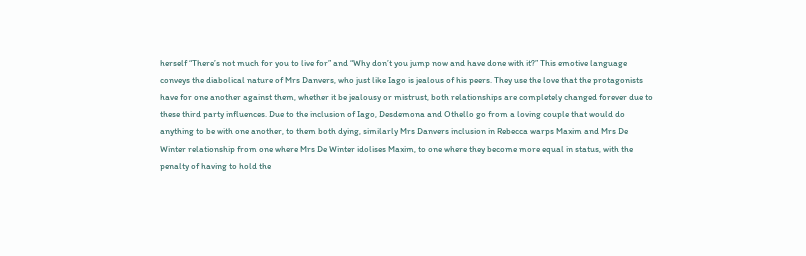herself “There’s not much for you to live for” and “Why don’t you jump now and have done with it?” This emotive language conveys the diabolical nature of Mrs Danvers, who just like Iago is jealous of his peers. They use the love that the protagonists have for one another against them, whether it be jealousy or mistrust, both relationships are completely changed forever due to these third party influences. Due to the inclusion of Iago, Desdemona and Othello go from a loving couple that would do anything to be with one another, to them both dying, similarly Mrs Danvers inclusion in Rebecca warps Maxim and Mrs De Winter relationship from one where Mrs De Winter idolises Maxim, to one where they become more equal in status, with the penalty of having to hold the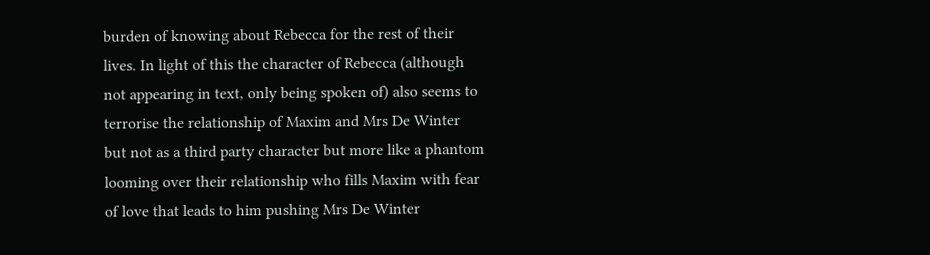burden of knowing about Rebecca for the rest of their lives. In light of this the character of Rebecca (although not appearing in text, only being spoken of) also seems to terrorise the relationship of Maxim and Mrs De Winter but not as a third party character but more like a phantom looming over their relationship who fills Maxim with fear of love that leads to him pushing Mrs De Winter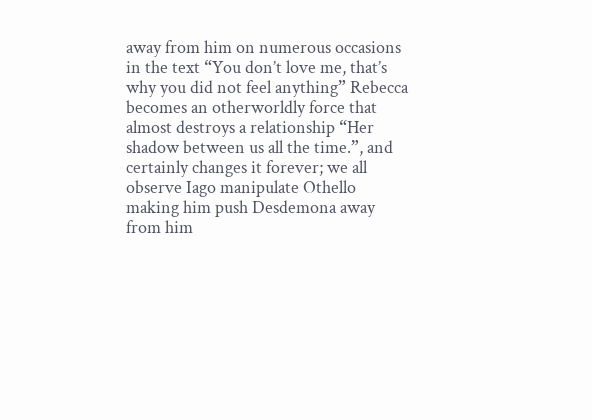away from him on numerous occasions in the text “You don’t love me, that’s why you did not feel anything” Rebecca becomes an otherworldly force that almost destroys a relationship “Her shadow between us all the time.”, and certainly changes it forever; we all observe Iago manipulate Othello making him push Desdemona away from him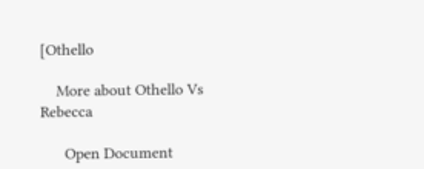[Othello

    More about Othello Vs Rebecca

      Open Document